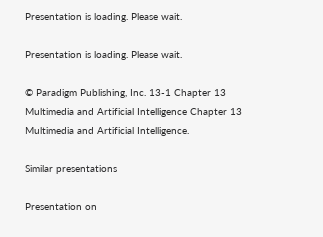Presentation is loading. Please wait.

Presentation is loading. Please wait.

© Paradigm Publishing, Inc. 13-1 Chapter 13 Multimedia and Artificial Intelligence Chapter 13 Multimedia and Artificial Intelligence.

Similar presentations

Presentation on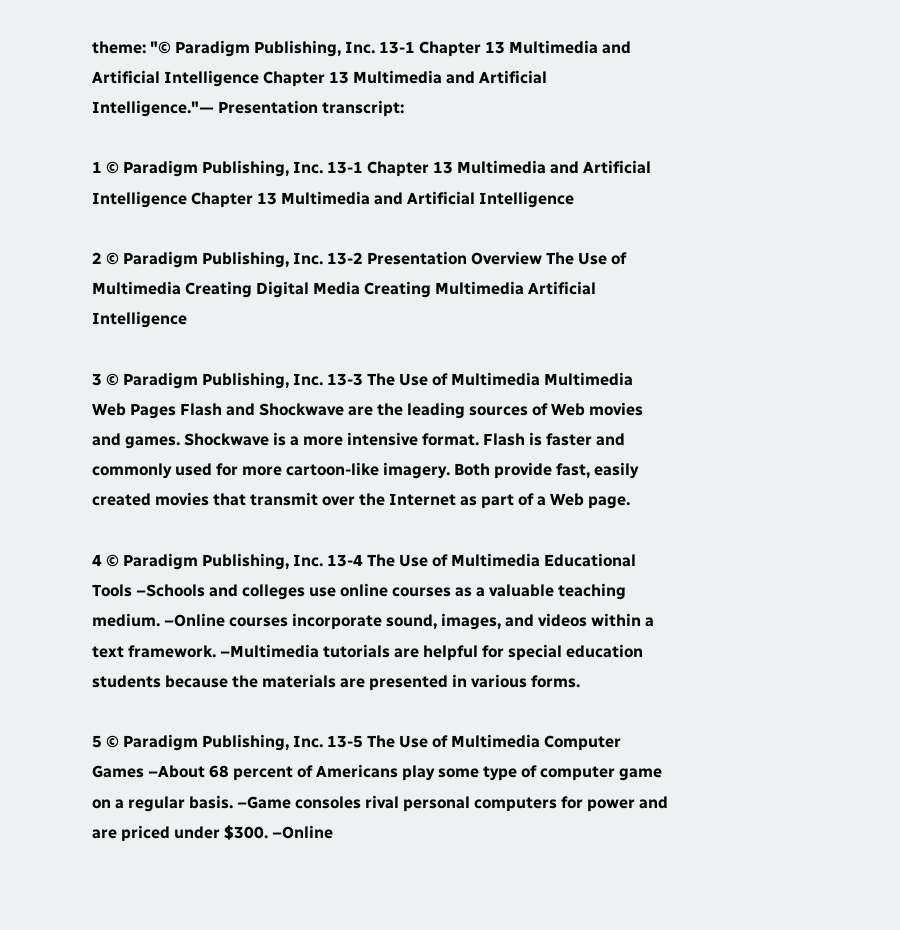theme: "© Paradigm Publishing, Inc. 13-1 Chapter 13 Multimedia and Artificial Intelligence Chapter 13 Multimedia and Artificial Intelligence."— Presentation transcript:

1 © Paradigm Publishing, Inc. 13-1 Chapter 13 Multimedia and Artificial Intelligence Chapter 13 Multimedia and Artificial Intelligence

2 © Paradigm Publishing, Inc. 13-2 Presentation Overview The Use of Multimedia Creating Digital Media Creating Multimedia Artificial Intelligence

3 © Paradigm Publishing, Inc. 13-3 The Use of Multimedia Multimedia Web Pages Flash and Shockwave are the leading sources of Web movies and games. Shockwave is a more intensive format. Flash is faster and commonly used for more cartoon-like imagery. Both provide fast, easily created movies that transmit over the Internet as part of a Web page.

4 © Paradigm Publishing, Inc. 13-4 The Use of Multimedia Educational Tools –Schools and colleges use online courses as a valuable teaching medium. –Online courses incorporate sound, images, and videos within a text framework. –Multimedia tutorials are helpful for special education students because the materials are presented in various forms.

5 © Paradigm Publishing, Inc. 13-5 The Use of Multimedia Computer Games –About 68 percent of Americans play some type of computer game on a regular basis. –Game consoles rival personal computers for power and are priced under $300. –Online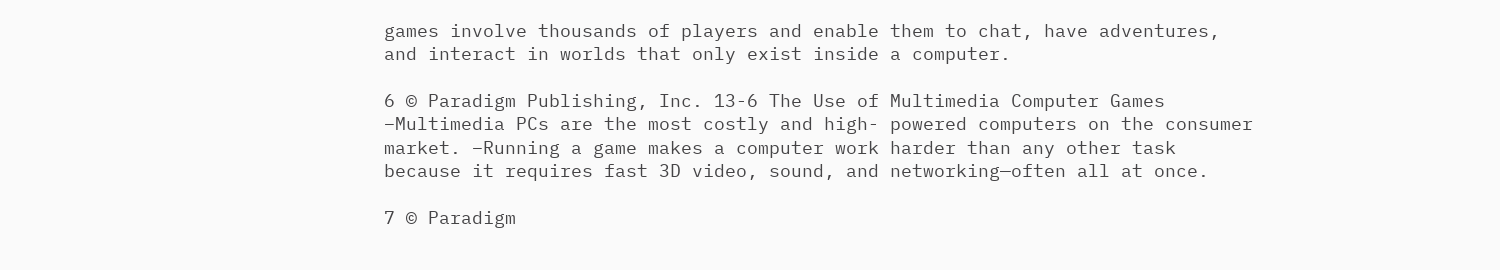games involve thousands of players and enable them to chat, have adventures, and interact in worlds that only exist inside a computer.

6 © Paradigm Publishing, Inc. 13-6 The Use of Multimedia Computer Games –Multimedia PCs are the most costly and high- powered computers on the consumer market. –Running a game makes a computer work harder than any other task because it requires fast 3D video, sound, and networking—often all at once.

7 © Paradigm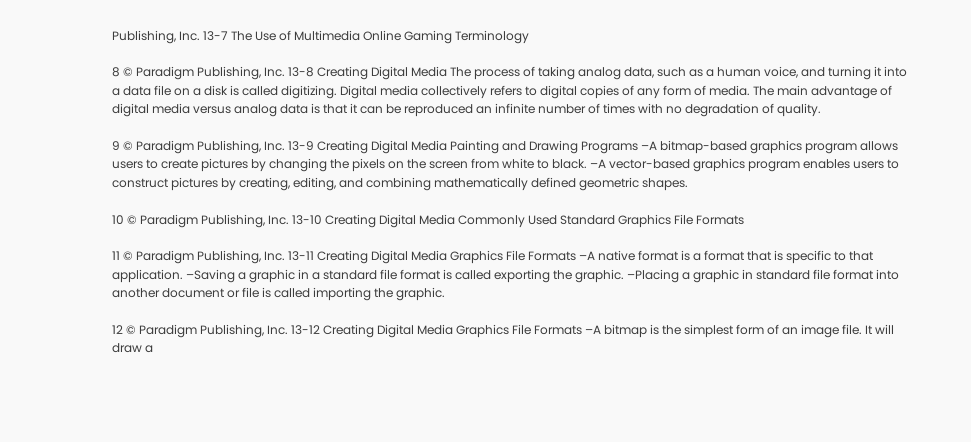Publishing, Inc. 13-7 The Use of Multimedia Online Gaming Terminology

8 © Paradigm Publishing, Inc. 13-8 Creating Digital Media The process of taking analog data, such as a human voice, and turning it into a data file on a disk is called digitizing. Digital media collectively refers to digital copies of any form of media. The main advantage of digital media versus analog data is that it can be reproduced an infinite number of times with no degradation of quality.

9 © Paradigm Publishing, Inc. 13-9 Creating Digital Media Painting and Drawing Programs –A bitmap-based graphics program allows users to create pictures by changing the pixels on the screen from white to black. –A vector-based graphics program enables users to construct pictures by creating, editing, and combining mathematically defined geometric shapes.

10 © Paradigm Publishing, Inc. 13-10 Creating Digital Media Commonly Used Standard Graphics File Formats

11 © Paradigm Publishing, Inc. 13-11 Creating Digital Media Graphics File Formats –A native format is a format that is specific to that application. –Saving a graphic in a standard file format is called exporting the graphic. –Placing a graphic in standard file format into another document or file is called importing the graphic.

12 © Paradigm Publishing, Inc. 13-12 Creating Digital Media Graphics File Formats –A bitmap is the simplest form of an image file. It will draw a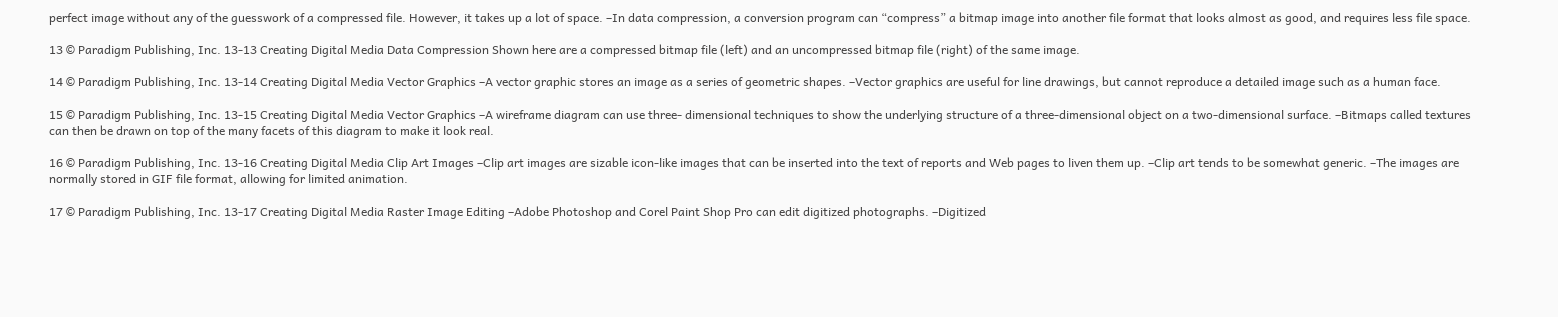perfect image without any of the guesswork of a compressed file. However, it takes up a lot of space. –In data compression, a conversion program can “compress” a bitmap image into another file format that looks almost as good, and requires less file space.

13 © Paradigm Publishing, Inc. 13-13 Creating Digital Media Data Compression Shown here are a compressed bitmap file (left) and an uncompressed bitmap file (right) of the same image.

14 © Paradigm Publishing, Inc. 13-14 Creating Digital Media Vector Graphics –A vector graphic stores an image as a series of geometric shapes. –Vector graphics are useful for line drawings, but cannot reproduce a detailed image such as a human face.

15 © Paradigm Publishing, Inc. 13-15 Creating Digital Media Vector Graphics –A wireframe diagram can use three- dimensional techniques to show the underlying structure of a three-dimensional object on a two-dimensional surface. –Bitmaps called textures can then be drawn on top of the many facets of this diagram to make it look real.

16 © Paradigm Publishing, Inc. 13-16 Creating Digital Media Clip Art Images –Clip art images are sizable icon-like images that can be inserted into the text of reports and Web pages to liven them up. –Clip art tends to be somewhat generic. –The images are normally stored in GIF file format, allowing for limited animation.

17 © Paradigm Publishing, Inc. 13-17 Creating Digital Media Raster Image Editing –Adobe Photoshop and Corel Paint Shop Pro can edit digitized photographs. –Digitized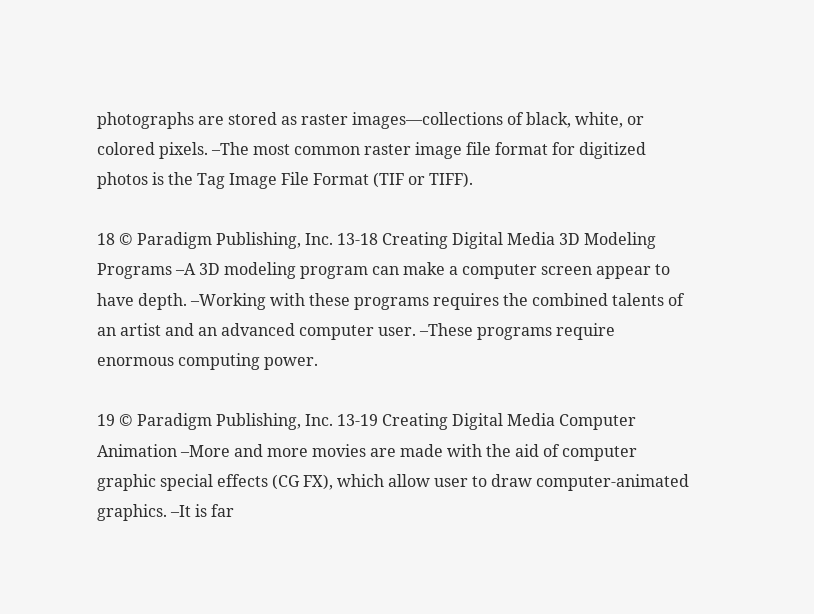photographs are stored as raster images—collections of black, white, or colored pixels. –The most common raster image file format for digitized photos is the Tag Image File Format (TIF or TIFF).

18 © Paradigm Publishing, Inc. 13-18 Creating Digital Media 3D Modeling Programs –A 3D modeling program can make a computer screen appear to have depth. –Working with these programs requires the combined talents of an artist and an advanced computer user. –These programs require enormous computing power.

19 © Paradigm Publishing, Inc. 13-19 Creating Digital Media Computer Animation –More and more movies are made with the aid of computer graphic special effects (CG FX), which allow user to draw computer-animated graphics. –It is far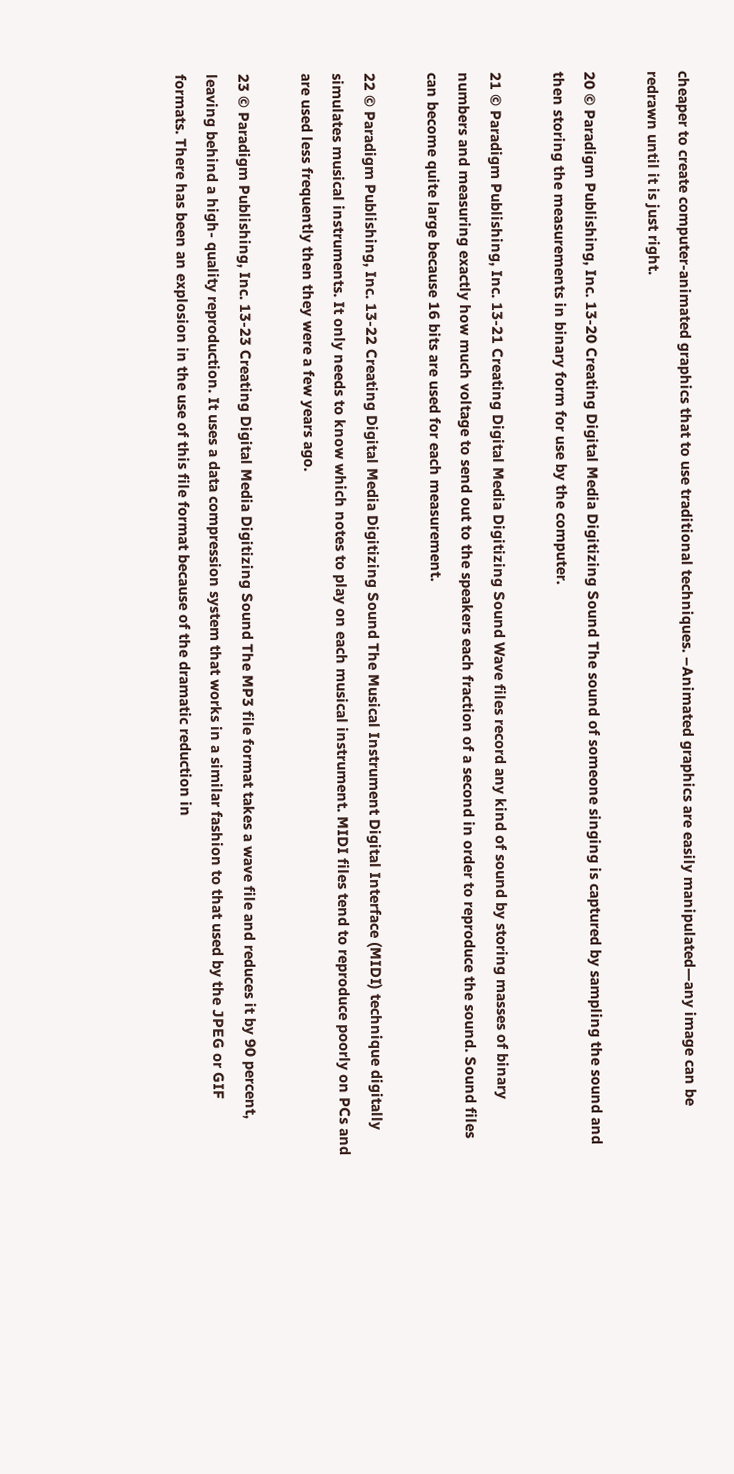cheaper to create computer-animated graphics that to use traditional techniques. –Animated graphics are easily manipulated—any image can be redrawn until it is just right.

20 © Paradigm Publishing, Inc. 13-20 Creating Digital Media Digitizing Sound The sound of someone singing is captured by sampling the sound and then storing the measurements in binary form for use by the computer.

21 © Paradigm Publishing, Inc. 13-21 Creating Digital Media Digitizing Sound Wave files record any kind of sound by storing masses of binary numbers and measuring exactly how much voltage to send out to the speakers each fraction of a second in order to reproduce the sound. Sound files can become quite large because 16 bits are used for each measurement.

22 © Paradigm Publishing, Inc. 13-22 Creating Digital Media Digitizing Sound The Musical Instrument Digital Interface (MIDI) technique digitally simulates musical instruments. It only needs to know which notes to play on each musical instrument. MIDI files tend to reproduce poorly on PCs and are used less frequently then they were a few years ago.

23 © Paradigm Publishing, Inc. 13-23 Creating Digital Media Digitizing Sound The MP3 file format takes a wave file and reduces it by 90 percent, leaving behind a high- quality reproduction. It uses a data compression system that works in a similar fashion to that used by the JPEG or GIF formats. There has been an explosion in the use of this file format because of the dramatic reduction in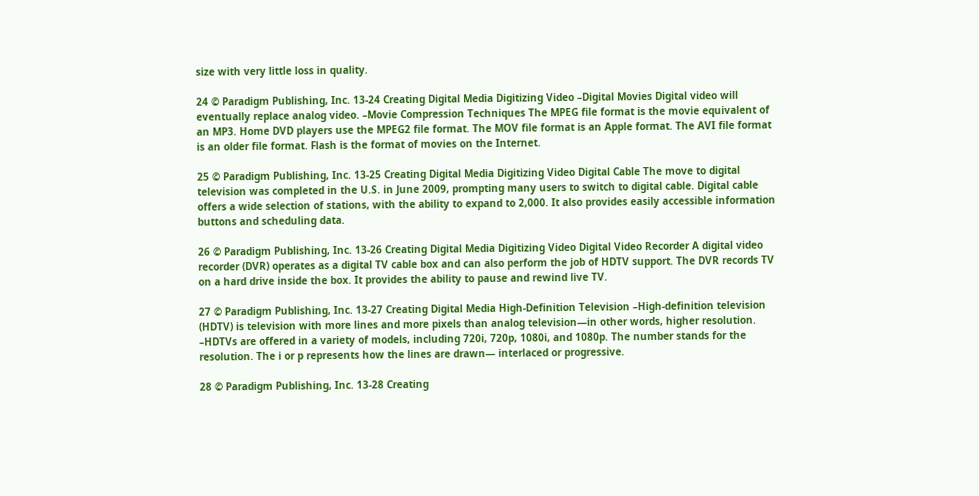size with very little loss in quality.

24 © Paradigm Publishing, Inc. 13-24 Creating Digital Media Digitizing Video –Digital Movies Digital video will eventually replace analog video. –Movie Compression Techniques The MPEG file format is the movie equivalent of an MP3. Home DVD players use the MPEG2 file format. The MOV file format is an Apple format. The AVI file format is an older file format. Flash is the format of movies on the Internet.

25 © Paradigm Publishing, Inc. 13-25 Creating Digital Media Digitizing Video Digital Cable The move to digital television was completed in the U.S. in June 2009, prompting many users to switch to digital cable. Digital cable offers a wide selection of stations, with the ability to expand to 2,000. It also provides easily accessible information buttons and scheduling data.

26 © Paradigm Publishing, Inc. 13-26 Creating Digital Media Digitizing Video Digital Video Recorder A digital video recorder (DVR) operates as a digital TV cable box and can also perform the job of HDTV support. The DVR records TV on a hard drive inside the box. It provides the ability to pause and rewind live TV.

27 © Paradigm Publishing, Inc. 13-27 Creating Digital Media High-Definition Television –High-definition television (HDTV) is television with more lines and more pixels than analog television—in other words, higher resolution. –HDTVs are offered in a variety of models, including 720i, 720p, 1080i, and 1080p. The number stands for the resolution. The i or p represents how the lines are drawn— interlaced or progressive.

28 © Paradigm Publishing, Inc. 13-28 Creating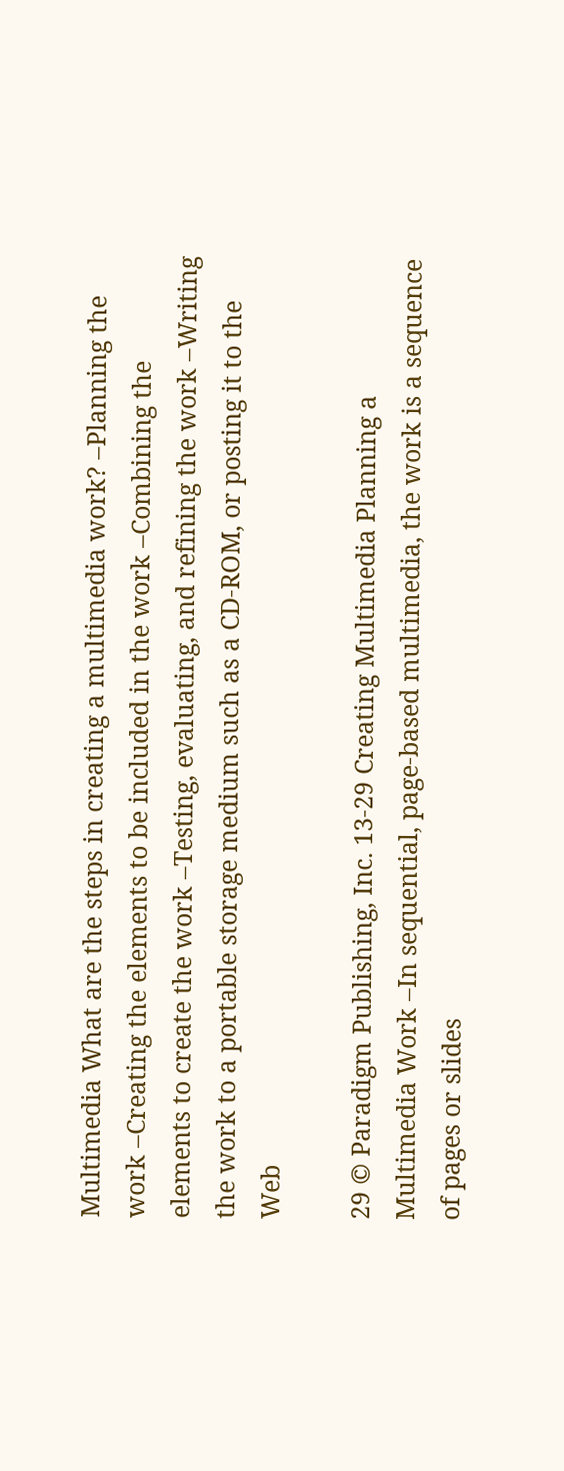Multimedia What are the steps in creating a multimedia work? –Planning the work –Creating the elements to be included in the work –Combining the elements to create the work –Testing, evaluating, and refining the work –Writing the work to a portable storage medium such as a CD-ROM, or posting it to the Web

29 © Paradigm Publishing, Inc. 13-29 Creating Multimedia Planning a Multimedia Work –In sequential, page-based multimedia, the work is a sequence of pages or slides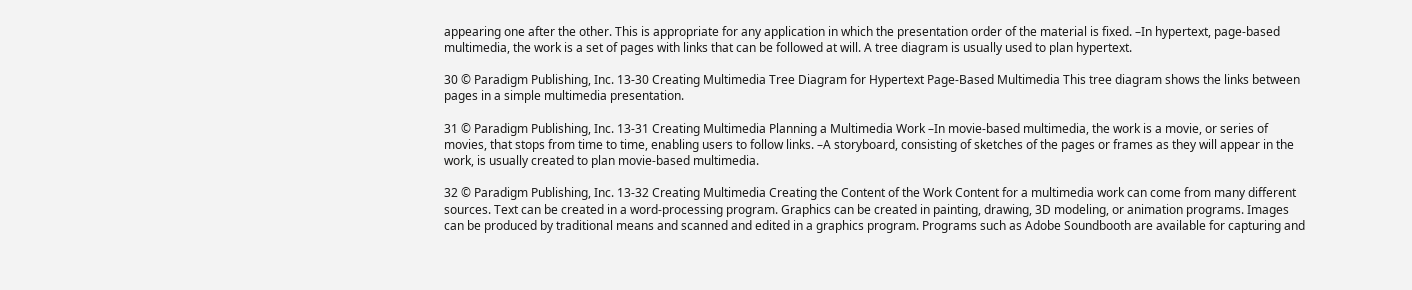appearing one after the other. This is appropriate for any application in which the presentation order of the material is fixed. –In hypertext, page-based multimedia, the work is a set of pages with links that can be followed at will. A tree diagram is usually used to plan hypertext.

30 © Paradigm Publishing, Inc. 13-30 Creating Multimedia Tree Diagram for Hypertext Page-Based Multimedia This tree diagram shows the links between pages in a simple multimedia presentation.

31 © Paradigm Publishing, Inc. 13-31 Creating Multimedia Planning a Multimedia Work –In movie-based multimedia, the work is a movie, or series of movies, that stops from time to time, enabling users to follow links. –A storyboard, consisting of sketches of the pages or frames as they will appear in the work, is usually created to plan movie-based multimedia.

32 © Paradigm Publishing, Inc. 13-32 Creating Multimedia Creating the Content of the Work Content for a multimedia work can come from many different sources. Text can be created in a word-processing program. Graphics can be created in painting, drawing, 3D modeling, or animation programs. Images can be produced by traditional means and scanned and edited in a graphics program. Programs such as Adobe Soundbooth are available for capturing and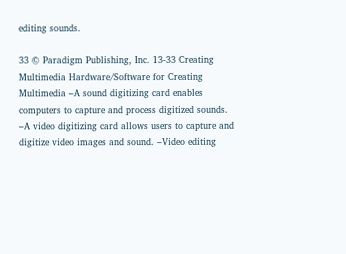editing sounds.

33 © Paradigm Publishing, Inc. 13-33 Creating Multimedia Hardware/Software for Creating Multimedia –A sound digitizing card enables computers to capture and process digitized sounds. –A video digitizing card allows users to capture and digitize video images and sound. –Video editing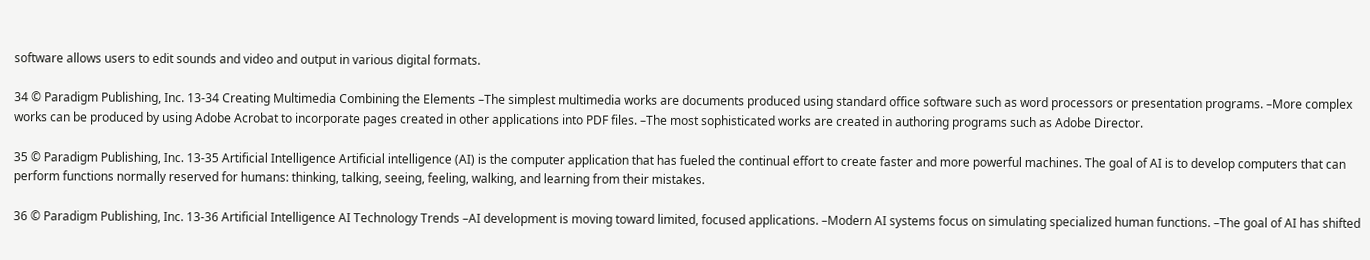software allows users to edit sounds and video and output in various digital formats.

34 © Paradigm Publishing, Inc. 13-34 Creating Multimedia Combining the Elements –The simplest multimedia works are documents produced using standard office software such as word processors or presentation programs. –More complex works can be produced by using Adobe Acrobat to incorporate pages created in other applications into PDF files. –The most sophisticated works are created in authoring programs such as Adobe Director.

35 © Paradigm Publishing, Inc. 13-35 Artificial Intelligence Artificial intelligence (AI) is the computer application that has fueled the continual effort to create faster and more powerful machines. The goal of AI is to develop computers that can perform functions normally reserved for humans: thinking, talking, seeing, feeling, walking, and learning from their mistakes.

36 © Paradigm Publishing, Inc. 13-36 Artificial Intelligence AI Technology Trends –AI development is moving toward limited, focused applications. –Modern AI systems focus on simulating specialized human functions. –The goal of AI has shifted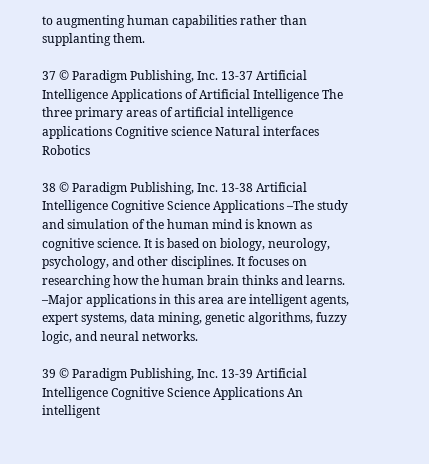to augmenting human capabilities rather than supplanting them.

37 © Paradigm Publishing, Inc. 13-37 Artificial Intelligence Applications of Artificial Intelligence The three primary areas of artificial intelligence applications Cognitive science Natural interfaces Robotics

38 © Paradigm Publishing, Inc. 13-38 Artificial Intelligence Cognitive Science Applications –The study and simulation of the human mind is known as cognitive science. It is based on biology, neurology, psychology, and other disciplines. It focuses on researching how the human brain thinks and learns. –Major applications in this area are intelligent agents, expert systems, data mining, genetic algorithms, fuzzy logic, and neural networks.

39 © Paradigm Publishing, Inc. 13-39 Artificial Intelligence Cognitive Science Applications An intelligent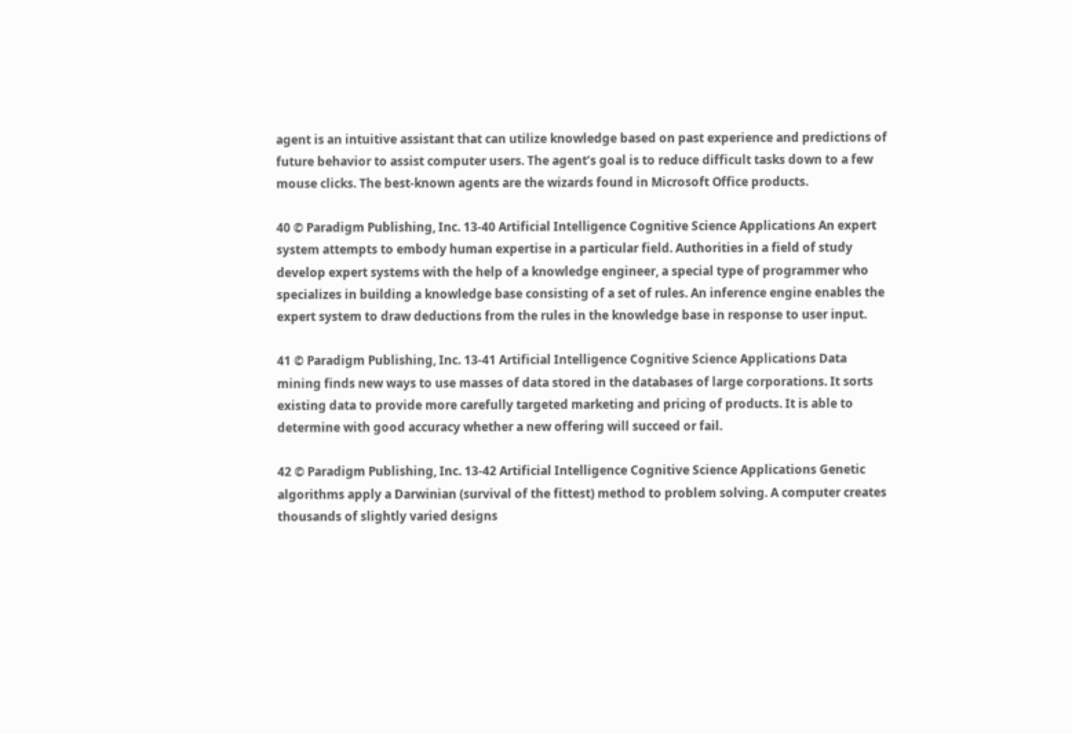agent is an intuitive assistant that can utilize knowledge based on past experience and predictions of future behavior to assist computer users. The agent’s goal is to reduce difficult tasks down to a few mouse clicks. The best-known agents are the wizards found in Microsoft Office products.

40 © Paradigm Publishing, Inc. 13-40 Artificial Intelligence Cognitive Science Applications An expert system attempts to embody human expertise in a particular field. Authorities in a field of study develop expert systems with the help of a knowledge engineer, a special type of programmer who specializes in building a knowledge base consisting of a set of rules. An inference engine enables the expert system to draw deductions from the rules in the knowledge base in response to user input.

41 © Paradigm Publishing, Inc. 13-41 Artificial Intelligence Cognitive Science Applications Data mining finds new ways to use masses of data stored in the databases of large corporations. It sorts existing data to provide more carefully targeted marketing and pricing of products. It is able to determine with good accuracy whether a new offering will succeed or fail.

42 © Paradigm Publishing, Inc. 13-42 Artificial Intelligence Cognitive Science Applications Genetic algorithms apply a Darwinian (survival of the fittest) method to problem solving. A computer creates thousands of slightly varied designs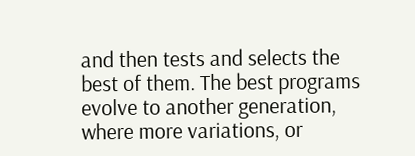and then tests and selects the best of them. The best programs evolve to another generation, where more variations, or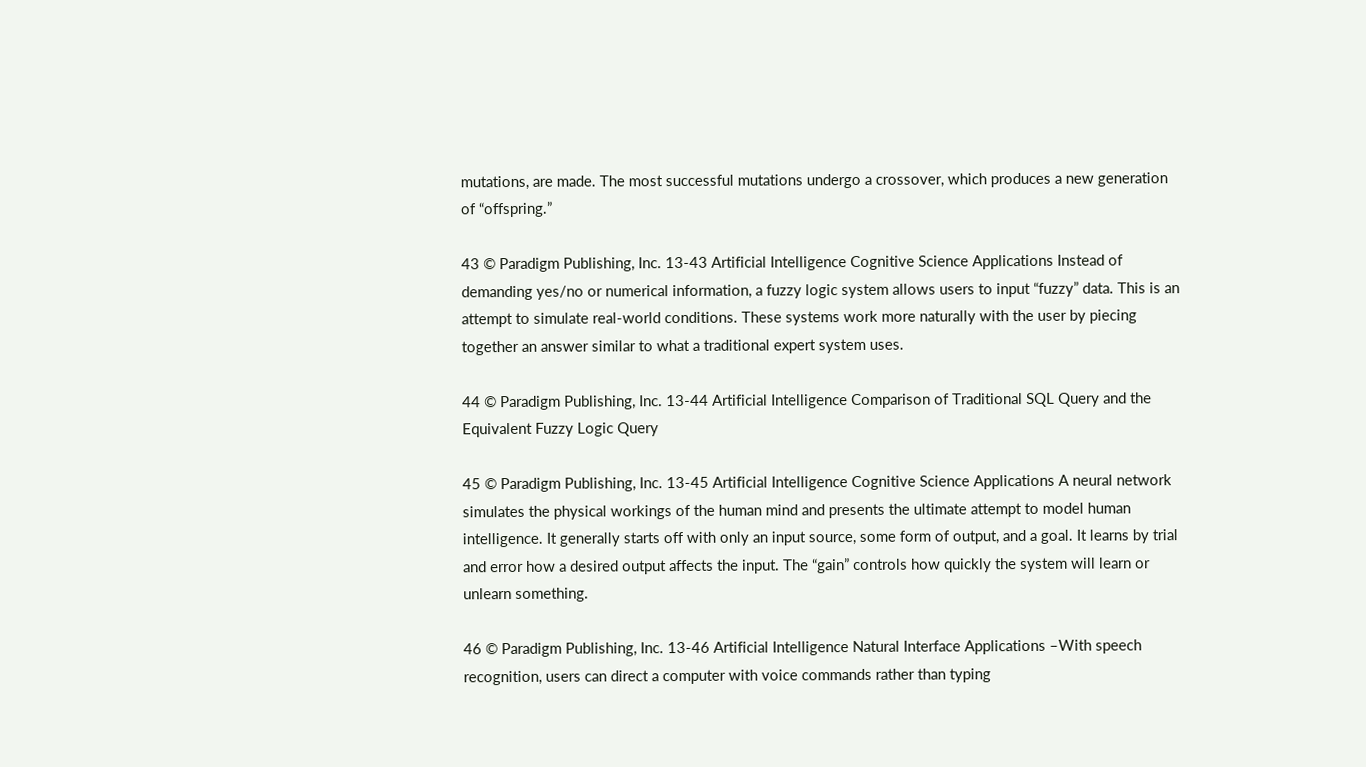mutations, are made. The most successful mutations undergo a crossover, which produces a new generation of “offspring.”

43 © Paradigm Publishing, Inc. 13-43 Artificial Intelligence Cognitive Science Applications Instead of demanding yes/no or numerical information, a fuzzy logic system allows users to input “fuzzy” data. This is an attempt to simulate real-world conditions. These systems work more naturally with the user by piecing together an answer similar to what a traditional expert system uses.

44 © Paradigm Publishing, Inc. 13-44 Artificial Intelligence Comparison of Traditional SQL Query and the Equivalent Fuzzy Logic Query

45 © Paradigm Publishing, Inc. 13-45 Artificial Intelligence Cognitive Science Applications A neural network simulates the physical workings of the human mind and presents the ultimate attempt to model human intelligence. It generally starts off with only an input source, some form of output, and a goal. It learns by trial and error how a desired output affects the input. The “gain” controls how quickly the system will learn or unlearn something.

46 © Paradigm Publishing, Inc. 13-46 Artificial Intelligence Natural Interface Applications –With speech recognition, users can direct a computer with voice commands rather than typing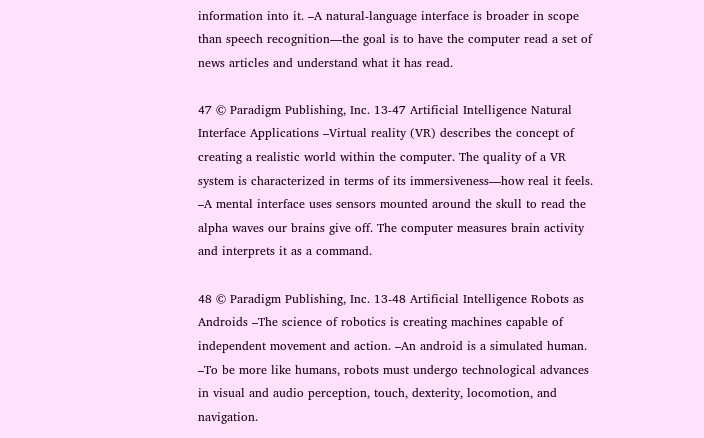information into it. –A natural-language interface is broader in scope than speech recognition—the goal is to have the computer read a set of news articles and understand what it has read.

47 © Paradigm Publishing, Inc. 13-47 Artificial Intelligence Natural Interface Applications –Virtual reality (VR) describes the concept of creating a realistic world within the computer. The quality of a VR system is characterized in terms of its immersiveness—how real it feels. –A mental interface uses sensors mounted around the skull to read the alpha waves our brains give off. The computer measures brain activity and interprets it as a command.

48 © Paradigm Publishing, Inc. 13-48 Artificial Intelligence Robots as Androids –The science of robotics is creating machines capable of independent movement and action. –An android is a simulated human. –To be more like humans, robots must undergo technological advances in visual and audio perception, touch, dexterity, locomotion, and navigation.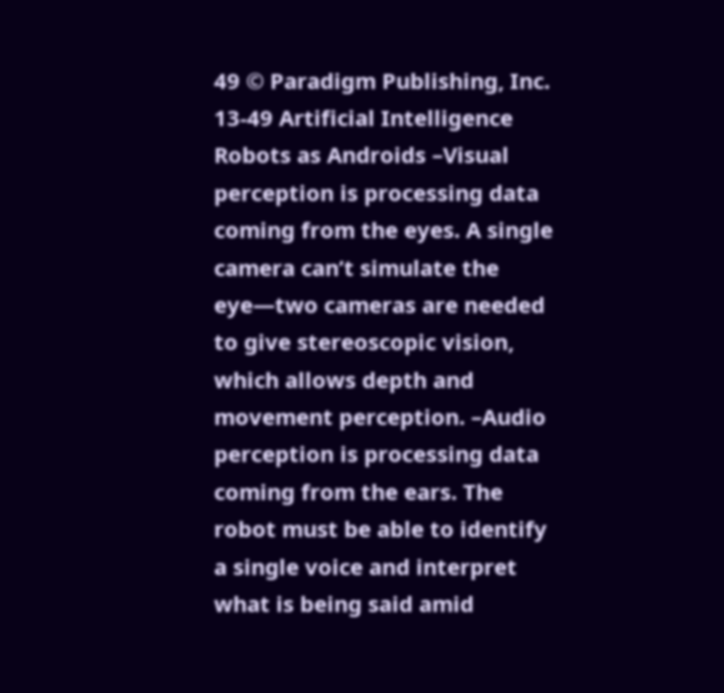49 © Paradigm Publishing, Inc. 13-49 Artificial Intelligence Robots as Androids –Visual perception is processing data coming from the eyes. A single camera can’t simulate the eye—two cameras are needed to give stereoscopic vision, which allows depth and movement perception. –Audio perception is processing data coming from the ears. The robot must be able to identify a single voice and interpret what is being said amid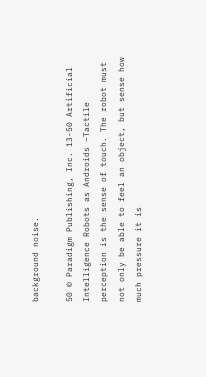background noise.

50 © Paradigm Publishing, Inc. 13-50 Artificial Intelligence Robots as Androids –Tactile perception is the sense of touch. The robot must not only be able to feel an object, but sense how much pressure it is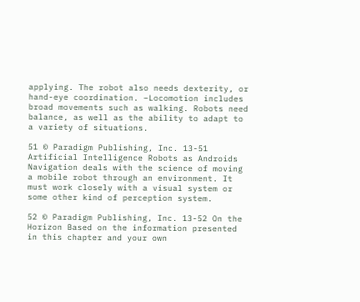applying. The robot also needs dexterity, or hand-eye coordination. –Locomotion includes broad movements such as walking. Robots need balance, as well as the ability to adapt to a variety of situations.

51 © Paradigm Publishing, Inc. 13-51 Artificial Intelligence Robots as Androids Navigation deals with the science of moving a mobile robot through an environment. It must work closely with a visual system or some other kind of perception system.

52 © Paradigm Publishing, Inc. 13-52 On the Horizon Based on the information presented in this chapter and your own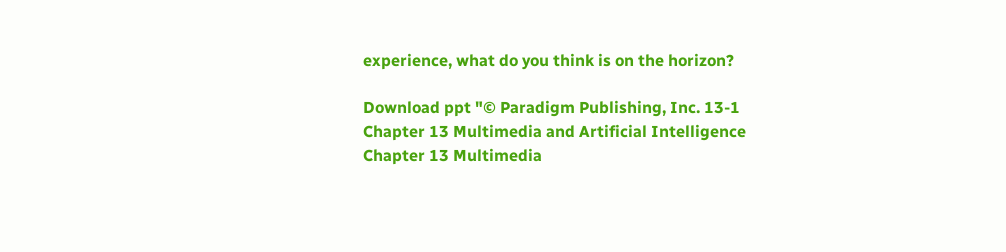experience, what do you think is on the horizon?

Download ppt "© Paradigm Publishing, Inc. 13-1 Chapter 13 Multimedia and Artificial Intelligence Chapter 13 Multimedia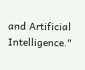and Artificial Intelligence."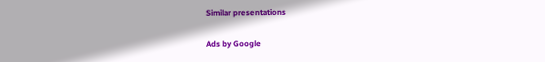Similar presentations

Ads by Google